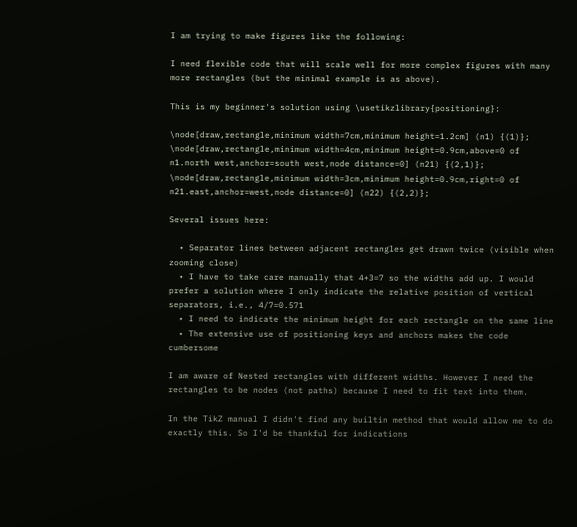I am trying to make figures like the following:

I need flexible code that will scale well for more complex figures with many more rectangles (but the minimal example is as above).

This is my beginner's solution using \usetikzlibrary{positioning}:

\node[draw,rectangle,minimum width=7cm,minimum height=1.2cm] (n1) {(1)};
\node[draw,rectangle,minimum width=4cm,minimum height=0.9cm,above=0 of n1.north west,anchor=south west,node distance=0] (n21) {(2,1)};
\node[draw,rectangle,minimum width=3cm,minimum height=0.9cm,right=0 of n21.east,anchor=west,node distance=0] (n22) {(2,2)};

Several issues here:

  • Separator lines between adjacent rectangles get drawn twice (visible when zooming close)
  • I have to take care manually that 4+3=7 so the widths add up. I would prefer a solution where I only indicate the relative position of vertical separators, i.e., 4/7=0.571
  • I need to indicate the minimum height for each rectangle on the same line
  • The extensive use of positioning keys and anchors makes the code cumbersome

I am aware of Nested rectangles with different widths. However I need the rectangles to be nodes (not paths) because I need to fit text into them.

In the TikZ manual I didn't find any builtin method that would allow me to do exactly this. So I'd be thankful for indications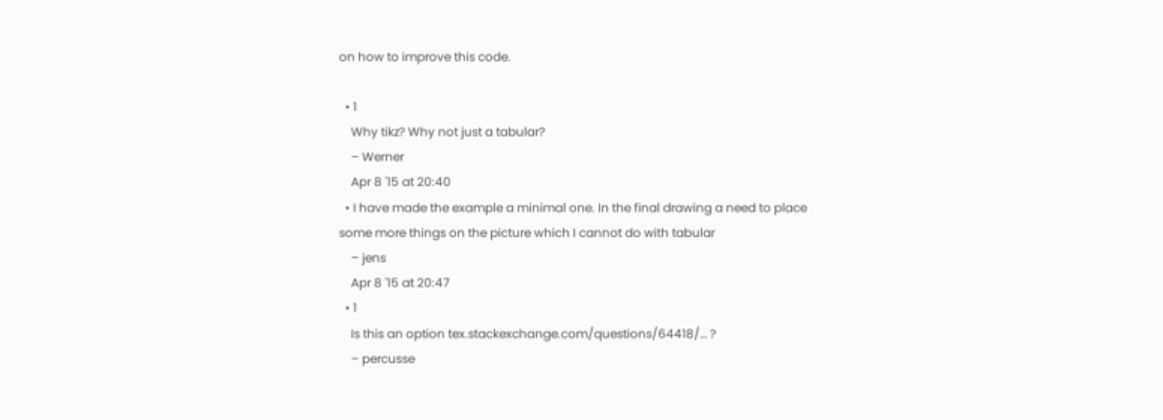on how to improve this code.

  • 1
    Why tikz? Why not just a tabular?
    – Werner
    Apr 8 '15 at 20:40
  • I have made the example a minimal one. In the final drawing a need to place some more things on the picture which I cannot do with tabular
    – jens
    Apr 8 '15 at 20:47
  • 1
    Is this an option tex.stackexchange.com/questions/64418/… ?
    – percusse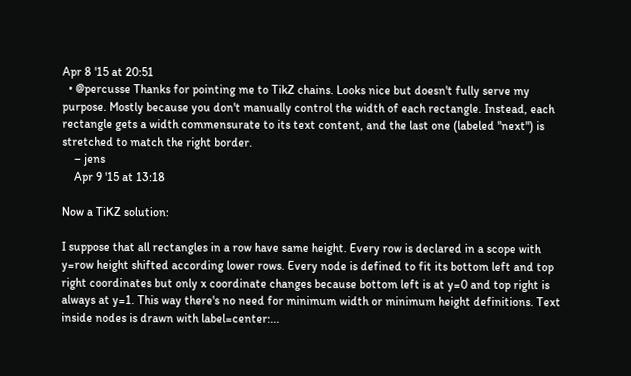Apr 8 '15 at 20:51
  • @percusse Thanks for pointing me to TikZ chains. Looks nice but doesn't fully serve my purpose. Mostly because you don't manually control the width of each rectangle. Instead, each rectangle gets a width commensurate to its text content, and the last one (labeled "next") is stretched to match the right border.
    – jens
    Apr 9 '15 at 13:18

Now a TiKZ solution:

I suppose that all rectangles in a row have same height. Every row is declared in a scope with y=row height shifted according lower rows. Every node is defined to fit its bottom left and top right coordinates but only x coordinate changes because bottom left is at y=0 and top right is always at y=1. This way there's no need for minimum width or minimum height definitions. Text inside nodes is drawn with label=center:...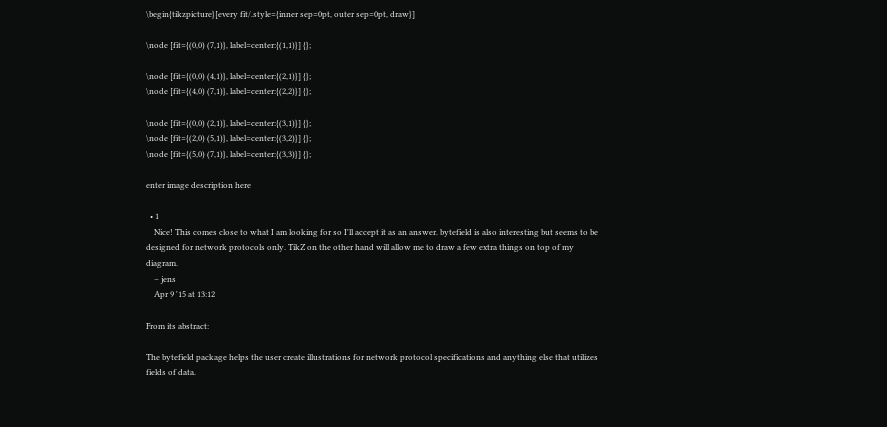\begin{tikzpicture}[every fit/.style={inner sep=0pt, outer sep=0pt, draw}]

\node [fit={(0,0) (7,1)}, label=center:{(1,1)}] {};

\node [fit={(0,0) (4,1)}, label=center:{(2,1)}] {};
\node [fit={(4,0) (7,1)}, label=center:{(2,2)}] {};

\node [fit={(0,0) (2,1)}, label=center:{(3,1)}] {};
\node [fit={(2,0) (5,1)}, label=center:{(3,2)}] {};
\node [fit={(5,0) (7,1)}, label=center:{(3,3)}] {};

enter image description here

  • 1
    Nice! This comes close to what I am looking for so I'll accept it as an answer. bytefield is also interesting but seems to be designed for network protocols only. TikZ on the other hand will allow me to draw a few extra things on top of my diagram.
    – jens
    Apr 9 '15 at 13:12

From its abstract:

The bytefield package helps the user create illustrations for network protocol specifications and anything else that utilizes fields of data.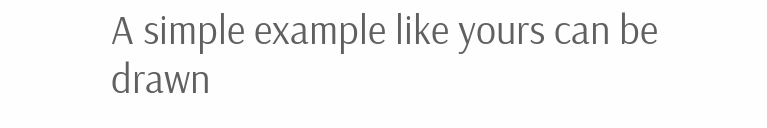A simple example like yours can be drawn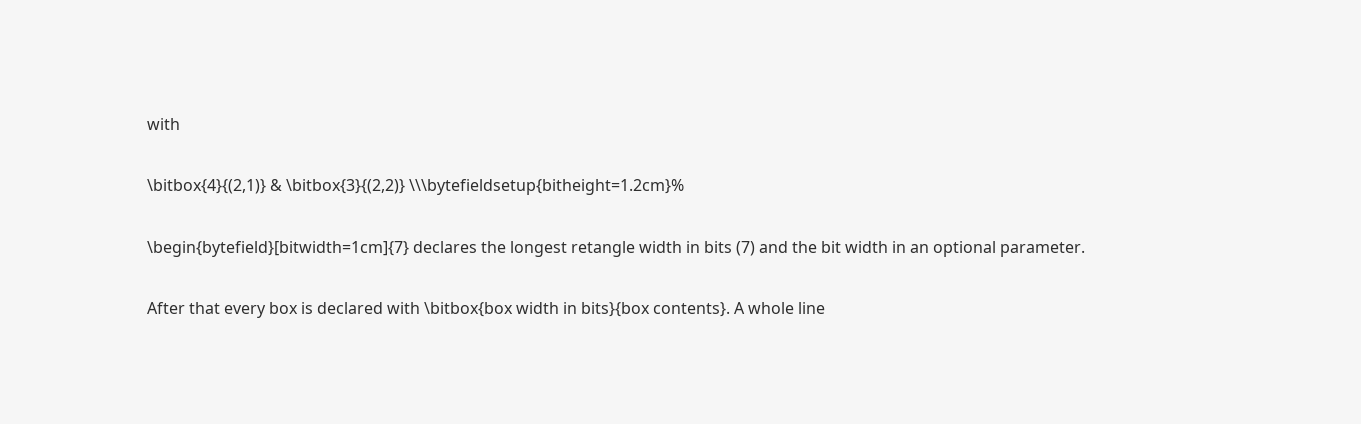with

\bitbox{4}{(2,1)} & \bitbox{3}{(2,2)} \\\bytefieldsetup{bitheight=1.2cm}%

\begin{bytefield}[bitwidth=1cm]{7} declares the longest retangle width in bits (7) and the bit width in an optional parameter.

After that every box is declared with \bitbox{box width in bits}{box contents}. A whole line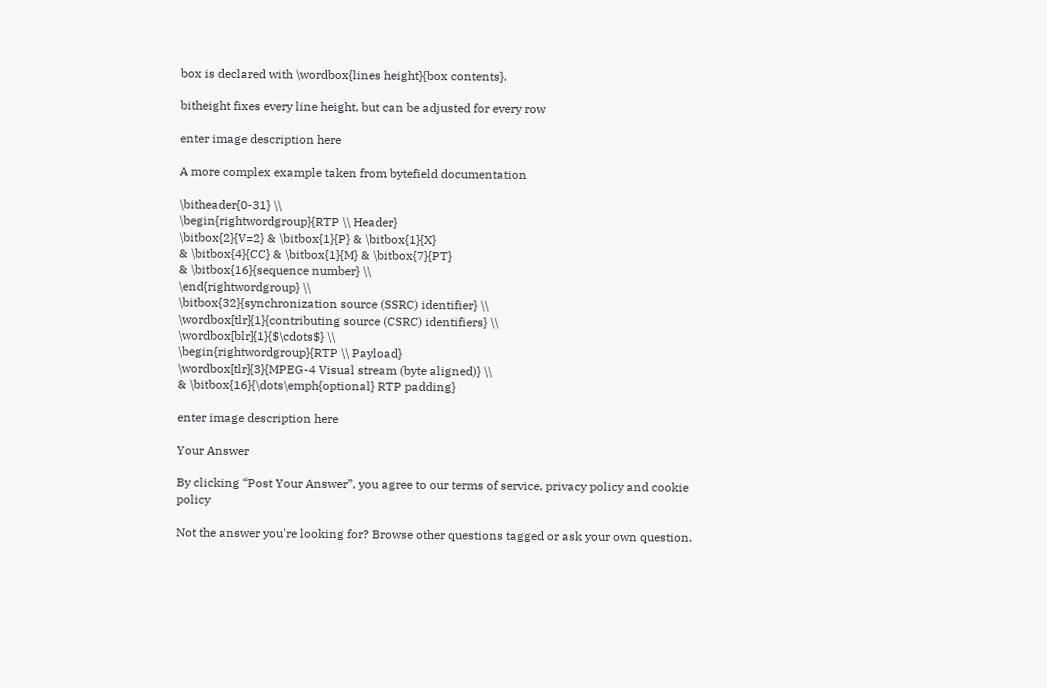box is declared with \wordbox{lines height}{box contents}.

bitheight fixes every line height, but can be adjusted for every row

enter image description here

A more complex example taken from bytefield documentation

\bitheader{0-31} \\
\begin{rightwordgroup}{RTP \\ Header}
\bitbox{2}{V=2} & \bitbox{1}{P} & \bitbox{1}{X}
& \bitbox{4}{CC} & \bitbox{1}{M} & \bitbox{7}{PT}
& \bitbox{16}{sequence number} \\
\end{rightwordgroup} \\
\bitbox{32}{synchronization source (SSRC) identifier} \\
\wordbox[tlr]{1}{contributing source (CSRC) identifiers} \\
\wordbox[blr]{1}{$\cdots$} \\
\begin{rightwordgroup}{RTP \\ Payload}
\wordbox[tlr]{3}{MPEG-4 Visual stream (byte aligned)} \\
& \bitbox{16}{\dots\emph{optional} RTP padding}

enter image description here

Your Answer

By clicking “Post Your Answer”, you agree to our terms of service, privacy policy and cookie policy

Not the answer you're looking for? Browse other questions tagged or ask your own question.